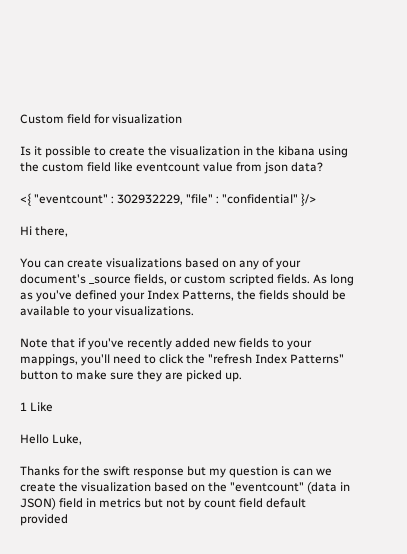Custom field for visualization

Is it possible to create the visualization in the kibana using the custom field like eventcount value from json data?

<{ "eventcount" : 302932229, "file" : "confidential" }/>

Hi there,

You can create visualizations based on any of your document's _source fields, or custom scripted fields. As long as you've defined your Index Patterns, the fields should be available to your visualizations.

Note that if you've recently added new fields to your mappings, you'll need to click the "refresh Index Patterns" button to make sure they are picked up.

1 Like

Hello Luke,

Thanks for the swift response but my question is can we create the visualization based on the "eventcount" (data in JSON) field in metrics but not by count field default provided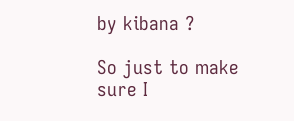by kibana ?

So just to make sure I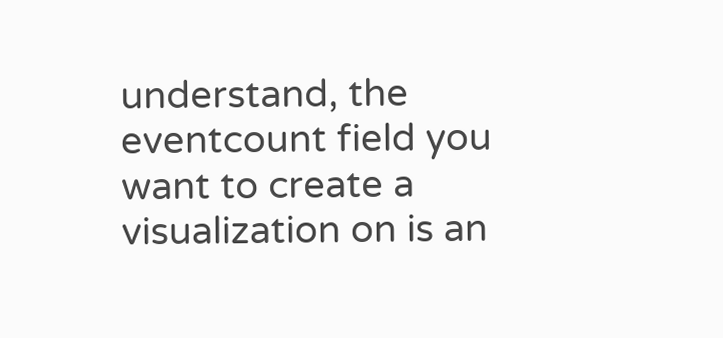understand, the eventcount field you want to create a visualization on is an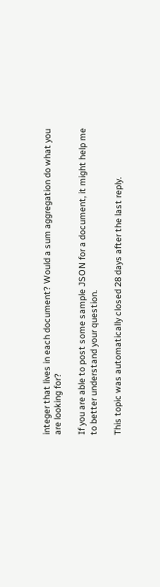integer that lives in each document? Would a sum aggregation do what you are looking for?

If you are able to post some sample JSON for a document, it might help me to better understand your question.

This topic was automatically closed 28 days after the last reply.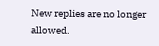New replies are no longer allowed.